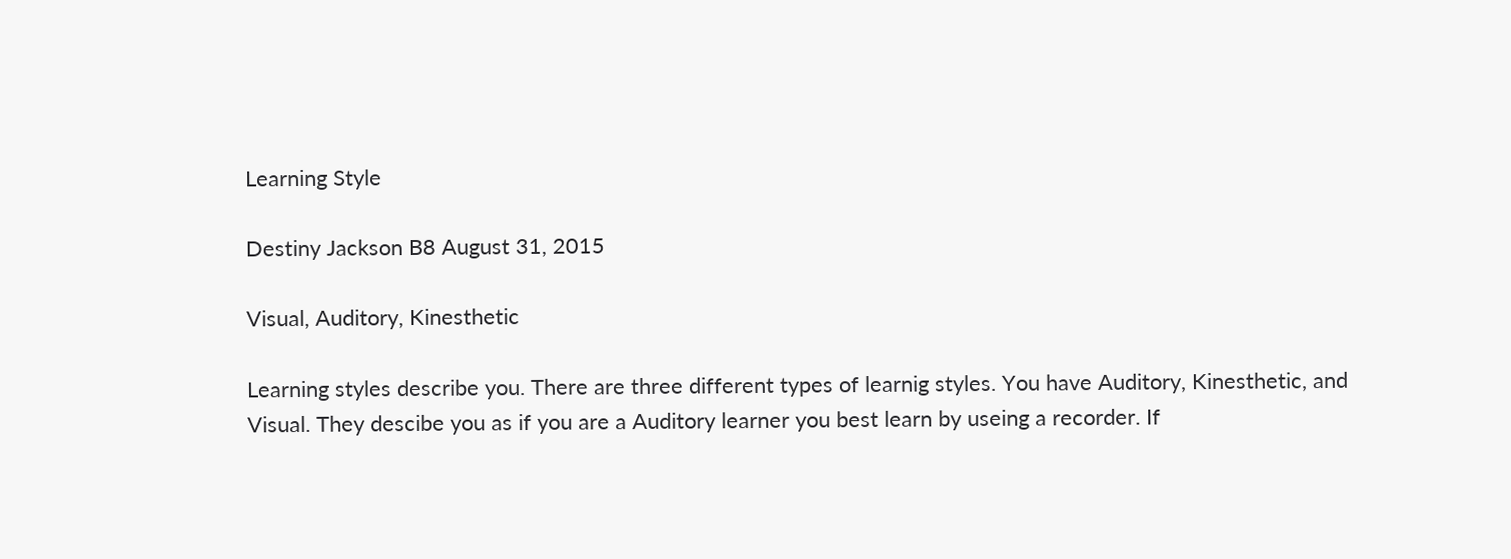Learning Style

Destiny Jackson B8 August 31, 2015

Visual, Auditory, Kinesthetic

Learning styles describe you. There are three different types of learnig styles. You have Auditory, Kinesthetic, and Visual. They descibe you as if you are a Auditory learner you best learn by useing a recorder. If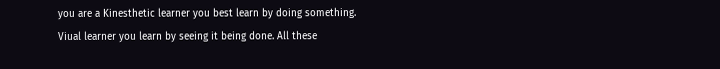you are a Kinesthetic learner you best learn by doing something. Viual learner you learn by seeing it being done. All these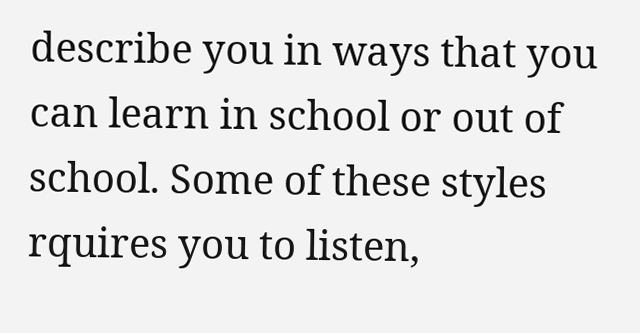describe you in ways that you can learn in school or out of school. Some of these styles rquires you to listen,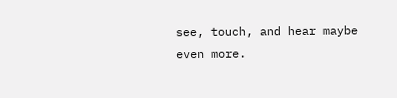see, touch, and hear maybe even more.